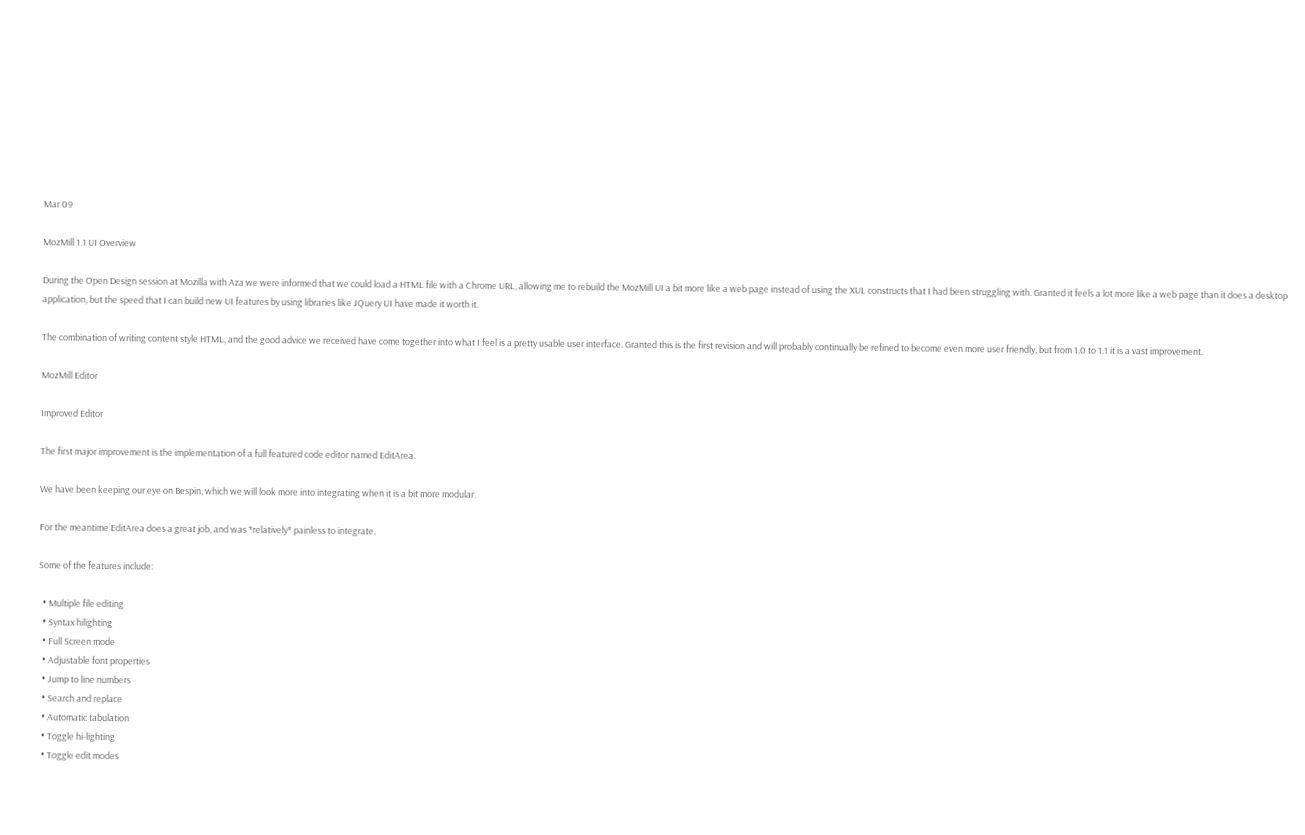Mar 09

MozMill 1.1 UI Overview

During the Open Design session at Mozilla with Aza we were informed that we could load a HTML file with a Chrome URL, allowing me to rebuild the MozMill UI a bit more like a web page instead of using the XUL constructs that I had been struggling with. Granted it feels a lot more like a web page than it does a desktop application, but the speed that I can build new UI features by using libraries like JQuery UI have made it worth it.

The combination of writing content style HTML, and the good advice we received have come together into what I feel is a pretty usable user interface. Granted this is the first revision and will probably continually be refined to become even more user friendly, but from 1.0 to 1.1 it is a vast improvement.

MozMill Editor

Improved Editor

The first major improvement is the implementation of a full featured code editor named EditArea.

We have been keeping our eye on Bespin, which we will look more into integrating when it is a bit more modular.

For the meantime EditArea does a great job, and was *relatively* painless to integrate.

Some of the features include:

  • Multiple file editing
  • Syntax hilighting
  • Full Screen mode
  • Adjustable font properties
  • Jump to line numbers
  • Search and replace
  • Automatic tabulation
  • Toggle hi-lighting
  • Toggle edit modes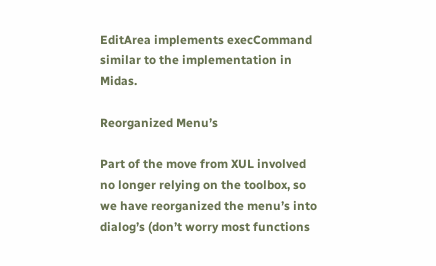EditArea implements execCommand similar to the implementation in Midas.

Reorganized Menu’s

Part of the move from XUL involved no longer relying on the toolbox, so we have reorganized the menu’s into dialog’s (don’t worry most functions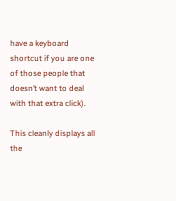have a keyboard shortcut if you are one of those people that doesn’t want to deal with that extra click).

This cleanly displays all the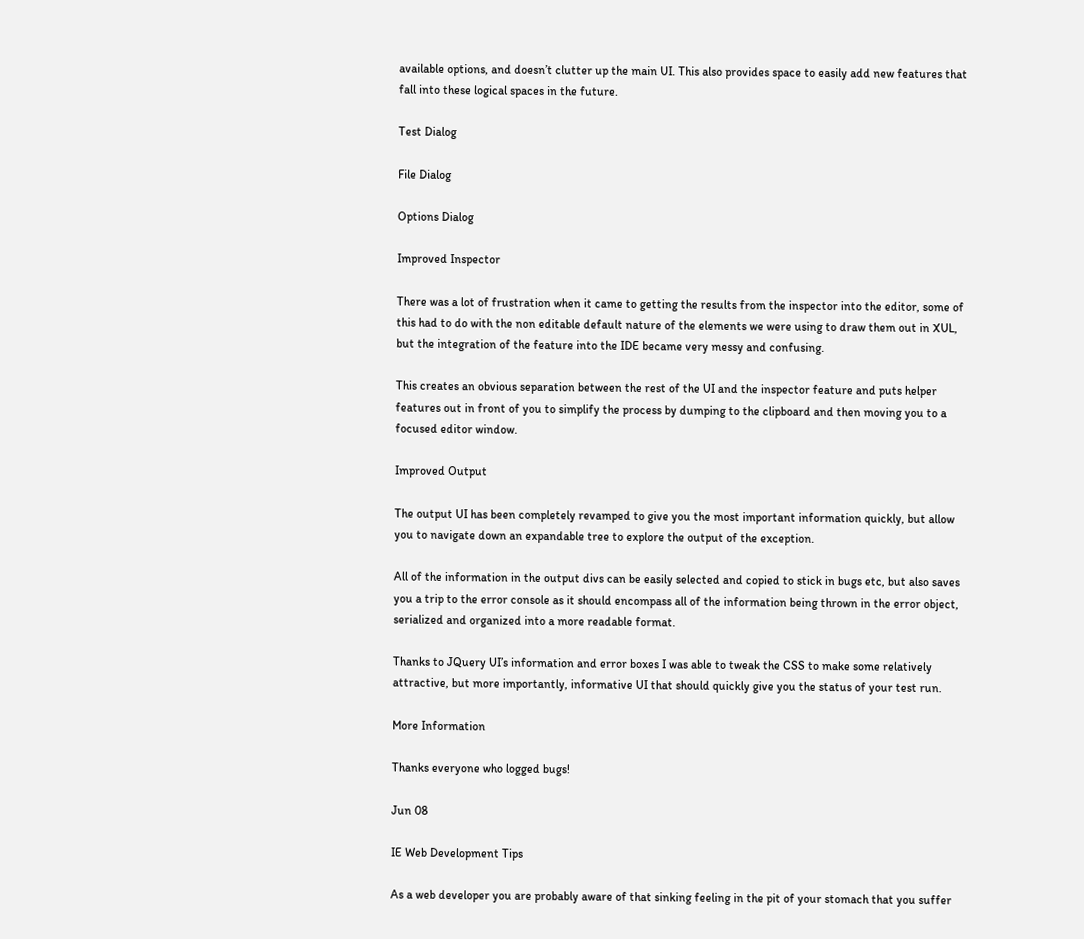available options, and doesn’t clutter up the main UI. This also provides space to easily add new features that fall into these logical spaces in the future.

Test Dialog

File Dialog

Options Dialog

Improved Inspector

There was a lot of frustration when it came to getting the results from the inspector into the editor, some of this had to do with the non editable default nature of the elements we were using to draw them out in XUL, but the integration of the feature into the IDE became very messy and confusing.

This creates an obvious separation between the rest of the UI and the inspector feature and puts helper features out in front of you to simplify the process by dumping to the clipboard and then moving you to a focused editor window.

Improved Output

The output UI has been completely revamped to give you the most important information quickly, but allow you to navigate down an expandable tree to explore the output of the exception.

All of the information in the output divs can be easily selected and copied to stick in bugs etc, but also saves you a trip to the error console as it should encompass all of the information being thrown in the error object, serialized and organized into a more readable format.

Thanks to JQuery UI’s information and error boxes I was able to tweak the CSS to make some relatively attractive, but more importantly, informative UI that should quickly give you the status of your test run.

More Information

Thanks everyone who logged bugs!

Jun 08

IE Web Development Tips

As a web developer you are probably aware of that sinking feeling in the pit of your stomach that you suffer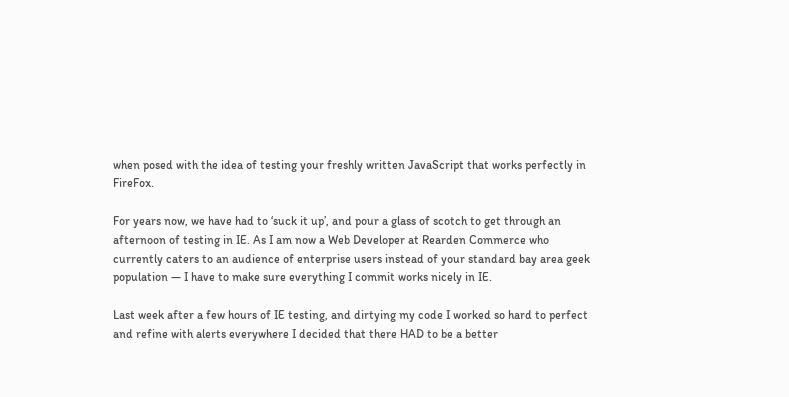when posed with the idea of testing your freshly written JavaScript that works perfectly in FireFox.

For years now, we have had to ‘suck it up’, and pour a glass of scotch to get through an afternoon of testing in IE. As I am now a Web Developer at Rearden Commerce who currently caters to an audience of enterprise users instead of your standard bay area geek population — I have to make sure everything I commit works nicely in IE.

Last week after a few hours of IE testing, and dirtying my code I worked so hard to perfect and refine with alerts everywhere I decided that there HAD to be a better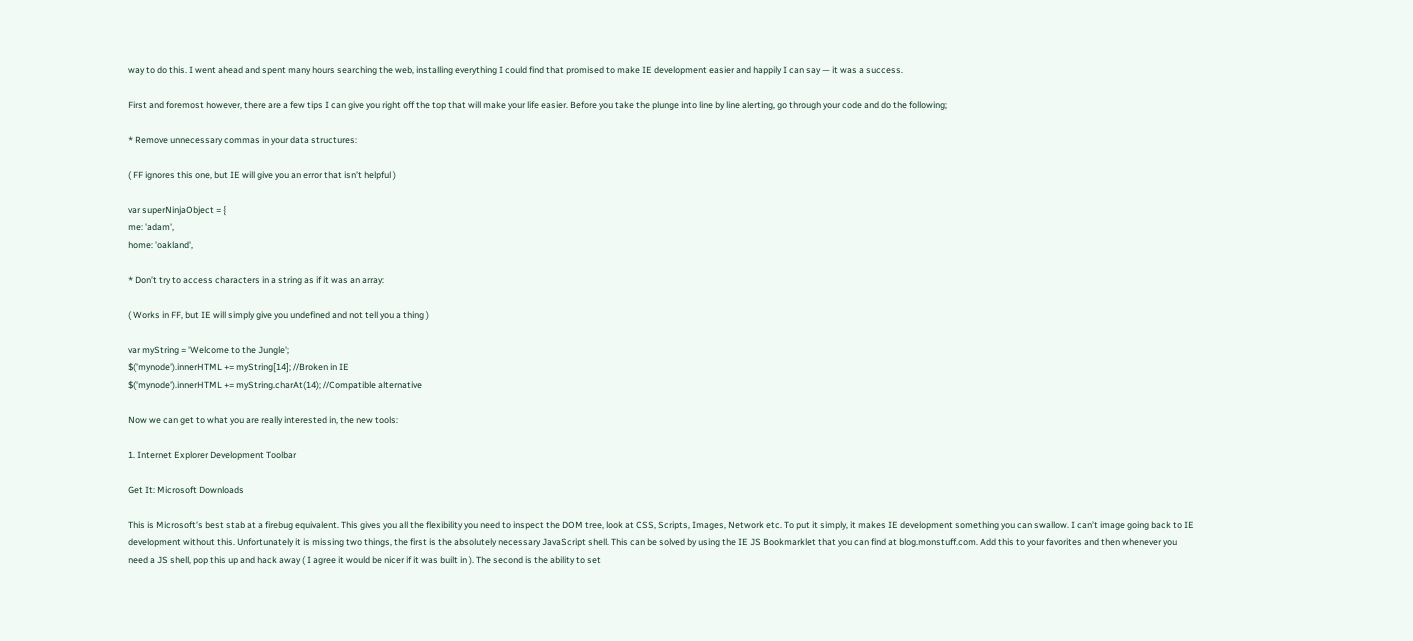way to do this. I went ahead and spent many hours searching the web, installing everything I could find that promised to make IE development easier and happily I can say — it was a success.

First and foremost however, there are a few tips I can give you right off the top that will make your life easier. Before you take the plunge into line by line alerting, go through your code and do the following;

* Remove unnecessary commas in your data structures:

( FF ignores this one, but IE will give you an error that isn’t helpful )

var superNinjaObject = {
me: 'adam',
home: 'oakland',

* Don’t try to access characters in a string as if it was an array:

( Works in FF, but IE will simply give you undefined and not tell you a thing )

var myString = 'Welcome to the Jungle';
$('mynode').innerHTML += myString[14]; //Broken in IE
$('mynode').innerHTML += myString.charAt(14); //Compatible alternative

Now we can get to what you are really interested in, the new tools:

1. Internet Explorer Development Toolbar

Get It: Microsoft Downloads

This is Microsoft’s best stab at a firebug equivalent. This gives you all the flexibility you need to inspect the DOM tree, look at CSS, Scripts, Images, Network etc. To put it simply, it makes IE development something you can swallow. I can’t image going back to IE development without this. Unfortunately it is missing two things, the first is the absolutely necessary JavaScript shell. This can be solved by using the IE JS Bookmarklet that you can find at blog.monstuff.com. Add this to your favorites and then whenever you need a JS shell, pop this up and hack away ( I agree it would be nicer if it was built in ). The second is the ability to set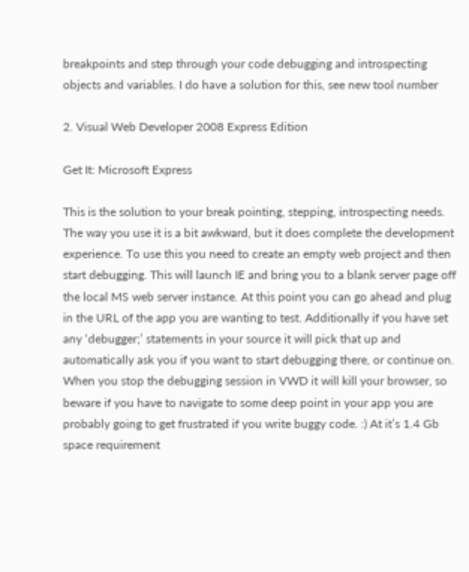breakpoints and step through your code debugging and introspecting objects and variables. I do have a solution for this, see new tool number

2. Visual Web Developer 2008 Express Edition

Get It: Microsoft Express

This is the solution to your break pointing, stepping, introspecting needs. The way you use it is a bit awkward, but it does complete the development experience. To use this you need to create an empty web project and then start debugging. This will launch IE and bring you to a blank server page off the local MS web server instance. At this point you can go ahead and plug in the URL of the app you are wanting to test. Additionally if you have set any ‘debugger;’ statements in your source it will pick that up and automatically ask you if you want to start debugging there, or continue on. When you stop the debugging session in VWD it will kill your browser, so beware if you have to navigate to some deep point in your app you are probably going to get frustrated if you write buggy code. :) At it’s 1.4 Gb space requirement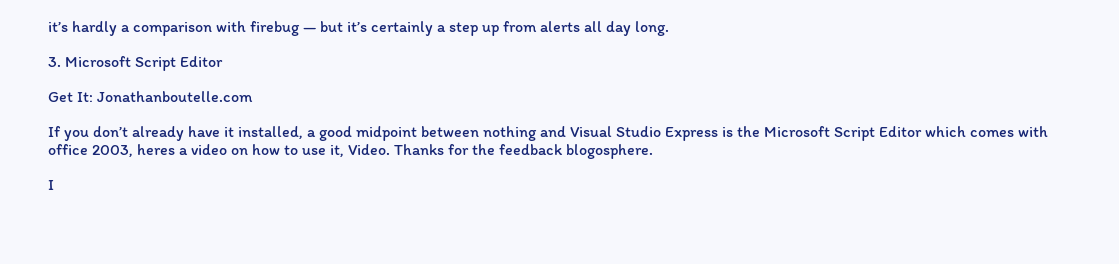it’s hardly a comparison with firebug — but it’s certainly a step up from alerts all day long.

3. Microsoft Script Editor

Get It: Jonathanboutelle.com

If you don’t already have it installed, a good midpoint between nothing and Visual Studio Express is the Microsoft Script Editor which comes with office 2003, heres a video on how to use it, Video. Thanks for the feedback blogosphere.

I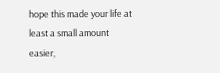hope this made your life at least a small amount easier,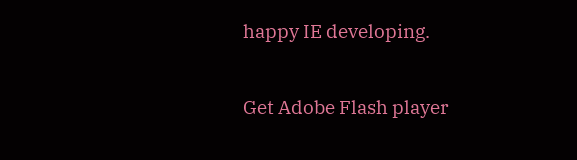happy IE developing.

Get Adobe Flash player